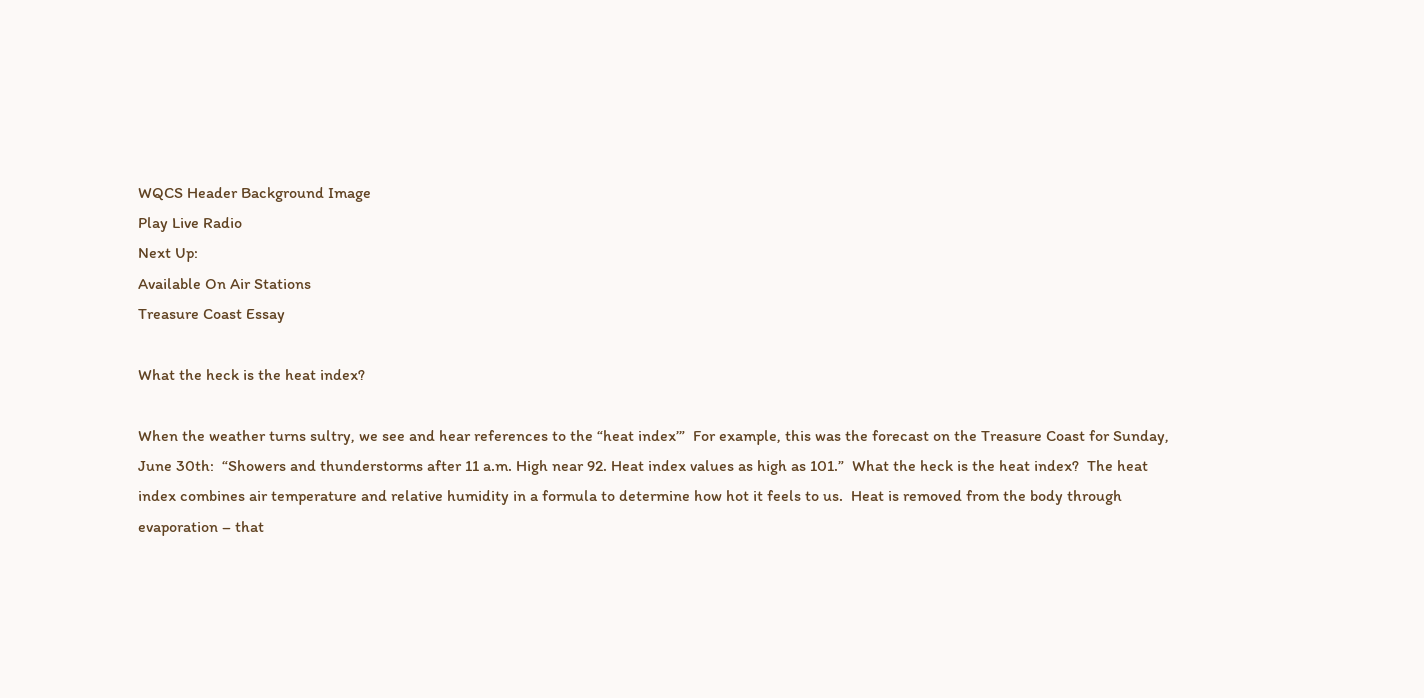WQCS Header Background Image
Play Live Radio
Next Up:
Available On Air Stations
Treasure Coast Essay

What the heck is the heat index?

When the weather turns sultry, we see and hear references to the “heat index’”  For example, this was the forecast on the Treasure Coast for Sunday, June 30th:  “Showers and thunderstorms after 11 a.m. High near 92. Heat index values as high as 101.”  What the heck is the heat index?  The heat index combines air temperature and relative humidity in a formula to determine how hot it feels to us.  Heat is removed from the body through evaporation – that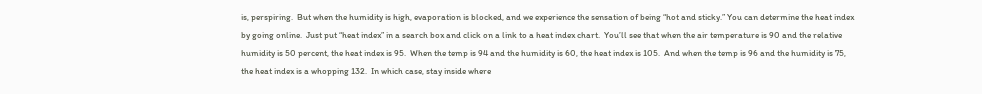is, perspiring.  But when the humidity is high, evaporation is blocked, and we experience the sensation of being “hot and sticky.” You can determine the heat index by going online.  Just put “heat index” in a search box and click on a link to a heat index chart.  You’ll see that when the air temperature is 90 and the relative humidity is 50 percent, the heat index is 95.  When the temp is 94 and the humidity is 60, the heat index is 105.  And when the temp is 96 and the humidity is 75, the heat index is a whopping 132.  In which case, stay inside where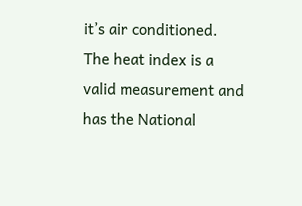it’s air conditioned.  The heat index is a valid measurement and has the National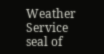Weather Service seal of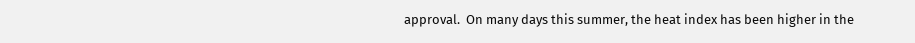approval.  On many days this summer, the heat index has been higher in the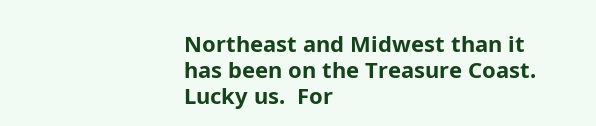Northeast and Midwest than it has been on the Treasure Coast.  Lucky us.  For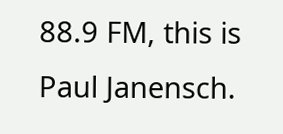88.9 FM, this is Paul Janensch.